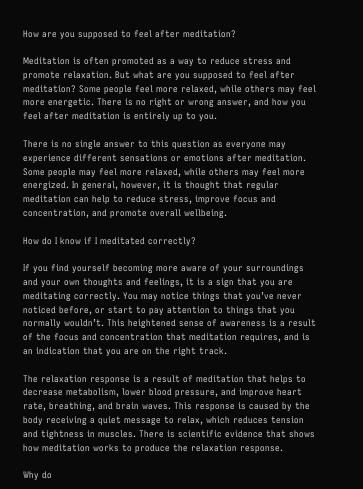How are you supposed to feel after meditation?

Meditation is often promoted as a way to reduce stress and promote relaxation. But what are you supposed to feel after meditation? Some people feel more relaxed, while others may feel more energetic. There is no right or wrong answer, and how you feel after meditation is entirely up to you.

There is no single answer to this question as everyone may experience different sensations or emotions after meditation. Some people may feel more relaxed, while others may feel more energized. In general, however, it is thought that regular meditation can help to reduce stress, improve focus and concentration, and promote overall wellbeing.

How do I know if I meditated correctly?

If you find yourself becoming more aware of your surroundings and your own thoughts and feelings, it is a sign that you are meditating correctly. You may notice things that you’ve never noticed before, or start to pay attention to things that you normally wouldn’t. This heightened sense of awareness is a result of the focus and concentration that meditation requires, and is an indication that you are on the right track.

The relaxation response is a result of meditation that helps to decrease metabolism, lower blood pressure, and improve heart rate, breathing, and brain waves. This response is caused by the body receiving a quiet message to relax, which reduces tension and tightness in muscles. There is scientific evidence that shows how meditation works to produce the relaxation response.

Why do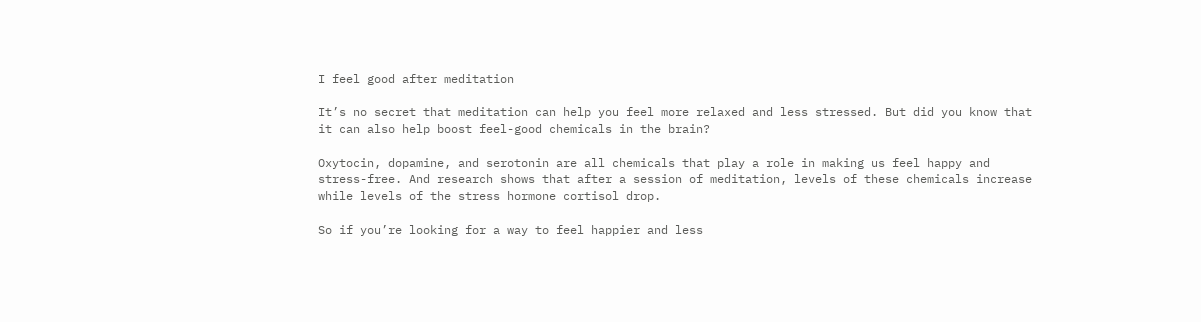I feel good after meditation

It’s no secret that meditation can help you feel more relaxed and less stressed. But did you know that it can also help boost feel-good chemicals in the brain?

Oxytocin, dopamine, and serotonin are all chemicals that play a role in making us feel happy and stress-free. And research shows that after a session of meditation, levels of these chemicals increase while levels of the stress hormone cortisol drop.

So if you’re looking for a way to feel happier and less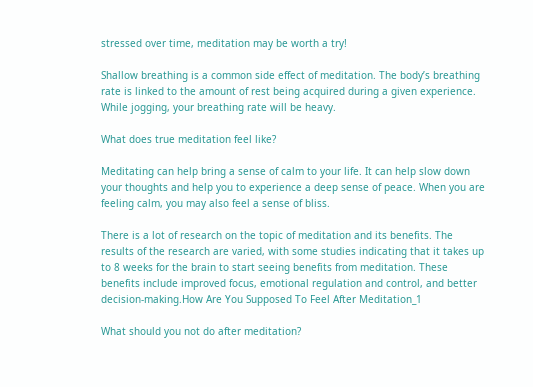stressed over time, meditation may be worth a try!

Shallow breathing is a common side effect of meditation. The body’s breathing rate is linked to the amount of rest being acquired during a given experience. While jogging, your breathing rate will be heavy.

What does true meditation feel like?

Meditating can help bring a sense of calm to your life. It can help slow down your thoughts and help you to experience a deep sense of peace. When you are feeling calm, you may also feel a sense of bliss.

There is a lot of research on the topic of meditation and its benefits. The results of the research are varied, with some studies indicating that it takes up to 8 weeks for the brain to start seeing benefits from meditation. These benefits include improved focus, emotional regulation and control, and better decision-making.How Are You Supposed To Feel After Meditation_1

What should you not do after meditation?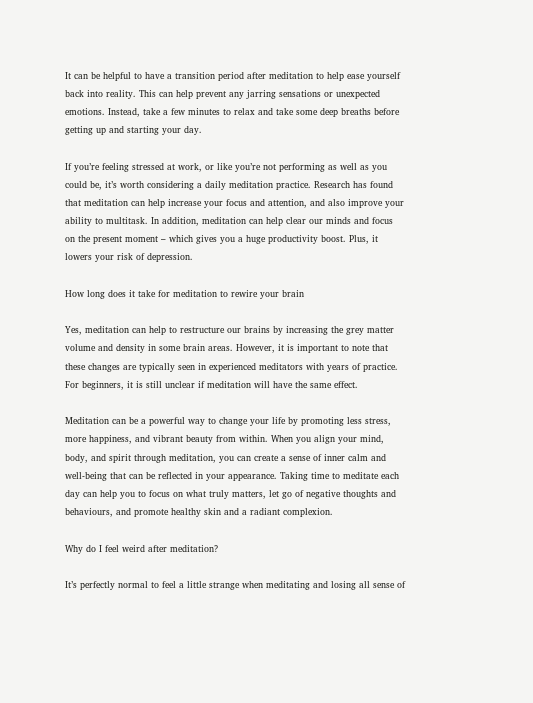It can be helpful to have a transition period after meditation to help ease yourself back into reality. This can help prevent any jarring sensations or unexpected emotions. Instead, take a few minutes to relax and take some deep breaths before getting up and starting your day.

If you’re feeling stressed at work, or like you’re not performing as well as you could be, it’s worth considering a daily meditation practice. Research has found that meditation can help increase your focus and attention, and also improve your ability to multitask. In addition, meditation can help clear our minds and focus on the present moment – which gives you a huge productivity boost. Plus, it lowers your risk of depression.

How long does it take for meditation to rewire your brain

Yes, meditation can help to restructure our brains by increasing the grey matter volume and density in some brain areas. However, it is important to note that these changes are typically seen in experienced meditators with years of practice. For beginners, it is still unclear if meditation will have the same effect.

Meditation can be a powerful way to change your life by promoting less stress, more happiness, and vibrant beauty from within. When you align your mind, body, and spirit through meditation, you can create a sense of inner calm and well-being that can be reflected in your appearance. Taking time to meditate each day can help you to focus on what truly matters, let go of negative thoughts and behaviours, and promote healthy skin and a radiant complexion.

Why do I feel weird after meditation?

It’s perfectly normal to feel a little strange when meditating and losing all sense of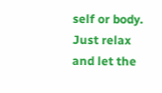self or body. Just relax and let the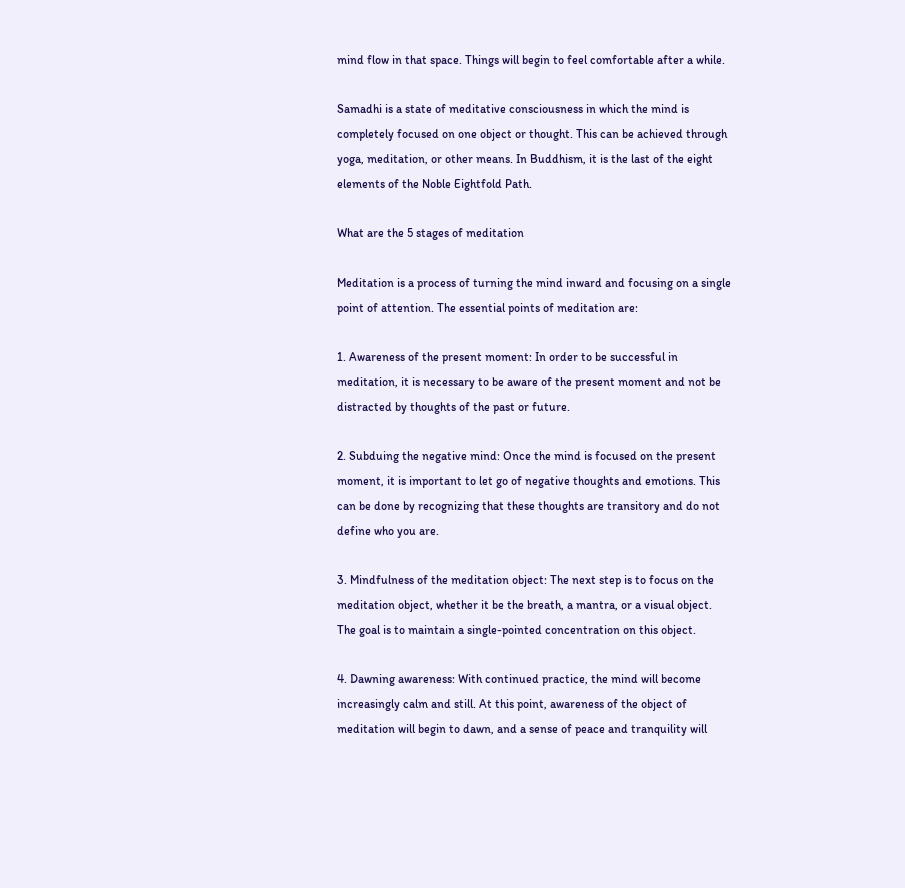mind flow in that space. Things will begin to feel comfortable after a while.

Samadhi is a state of meditative consciousness in which the mind is completely focused on one object or thought. This can be achieved through yoga, meditation, or other means. In Buddhism, it is the last of the eight elements of the Noble Eightfold Path.

What are the 5 stages of meditation

Meditation is a process of turning the mind inward and focusing on a single point of attention. The essential points of meditation are:

1. Awareness of the present moment: In order to be successful in meditation, it is necessary to be aware of the present moment and not be distracted by thoughts of the past or future.

2. Subduing the negative mind: Once the mind is focused on the present moment, it is important to let go of negative thoughts and emotions. This can be done by recognizing that these thoughts are transitory and do not define who you are.

3. Mindfulness of the meditation object: The next step is to focus on the meditation object, whether it be the breath, a mantra, or a visual object. The goal is to maintain a single-pointed concentration on this object.

4. Dawning awareness: With continued practice, the mind will become increasingly calm and still. At this point, awareness of the object of meditation will begin to dawn, and a sense of peace and tranquility will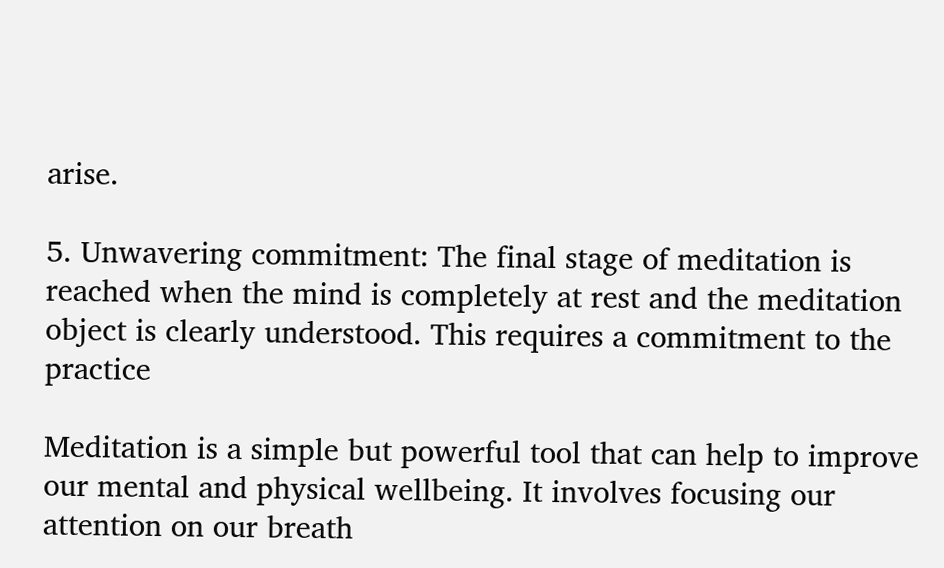arise.

5. Unwavering commitment: The final stage of meditation is reached when the mind is completely at rest and the meditation object is clearly understood. This requires a commitment to the practice

Meditation is a simple but powerful tool that can help to improve our mental and physical wellbeing. It involves focusing our attention on our breath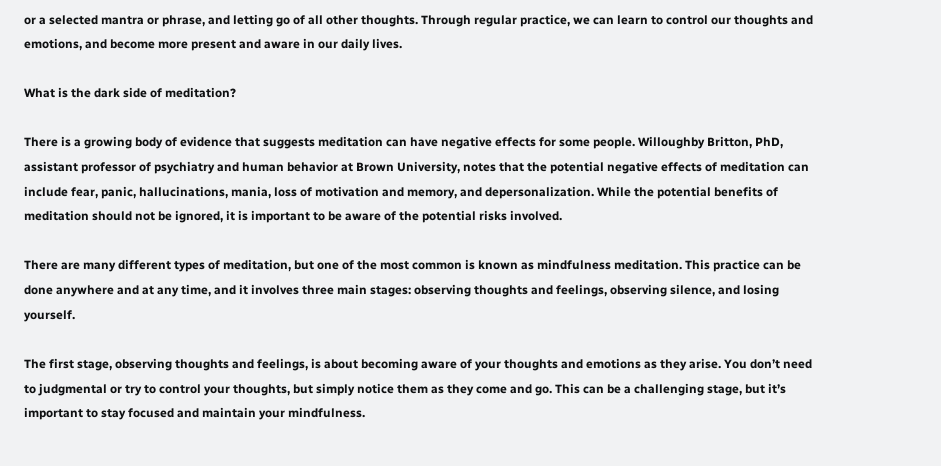or a selected mantra or phrase, and letting go of all other thoughts. Through regular practice, we can learn to control our thoughts and emotions, and become more present and aware in our daily lives.

What is the dark side of meditation?

There is a growing body of evidence that suggests meditation can have negative effects for some people. Willoughby Britton, PhD, assistant professor of psychiatry and human behavior at Brown University, notes that the potential negative effects of meditation can include fear, panic, hallucinations, mania, loss of motivation and memory, and depersonalization. While the potential benefits of meditation should not be ignored, it is important to be aware of the potential risks involved.

There are many different types of meditation, but one of the most common is known as mindfulness meditation. This practice can be done anywhere and at any time, and it involves three main stages: observing thoughts and feelings, observing silence, and losing yourself.

The first stage, observing thoughts and feelings, is about becoming aware of your thoughts and emotions as they arise. You don’t need to judgmental or try to control your thoughts, but simply notice them as they come and go. This can be a challenging stage, but it’s important to stay focused and maintain your mindfulness.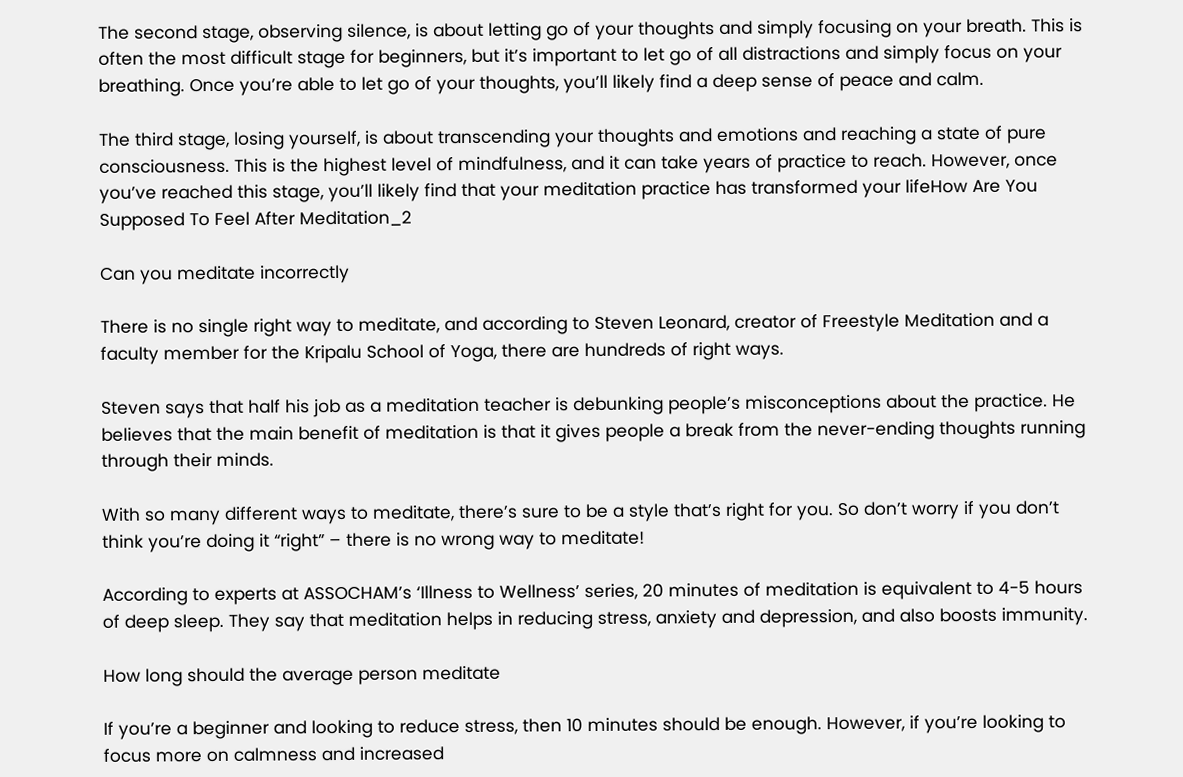The second stage, observing silence, is about letting go of your thoughts and simply focusing on your breath. This is often the most difficult stage for beginners, but it’s important to let go of all distractions and simply focus on your breathing. Once you’re able to let go of your thoughts, you’ll likely find a deep sense of peace and calm.

The third stage, losing yourself, is about transcending your thoughts and emotions and reaching a state of pure consciousness. This is the highest level of mindfulness, and it can take years of practice to reach. However, once you’ve reached this stage, you’ll likely find that your meditation practice has transformed your lifeHow Are You Supposed To Feel After Meditation_2

Can you meditate incorrectly

There is no single right way to meditate, and according to Steven Leonard, creator of Freestyle Meditation and a faculty member for the Kripalu School of Yoga, there are hundreds of right ways.

Steven says that half his job as a meditation teacher is debunking people’s misconceptions about the practice. He believes that the main benefit of meditation is that it gives people a break from the never-ending thoughts running through their minds.

With so many different ways to meditate, there’s sure to be a style that’s right for you. So don’t worry if you don’t think you’re doing it “right” – there is no wrong way to meditate!

According to experts at ASSOCHAM’s ‘Illness to Wellness’ series, 20 minutes of meditation is equivalent to 4-5 hours of deep sleep. They say that meditation helps in reducing stress, anxiety and depression, and also boosts immunity.

How long should the average person meditate

If you’re a beginner and looking to reduce stress, then 10 minutes should be enough. However, if you’re looking to focus more on calmness and increased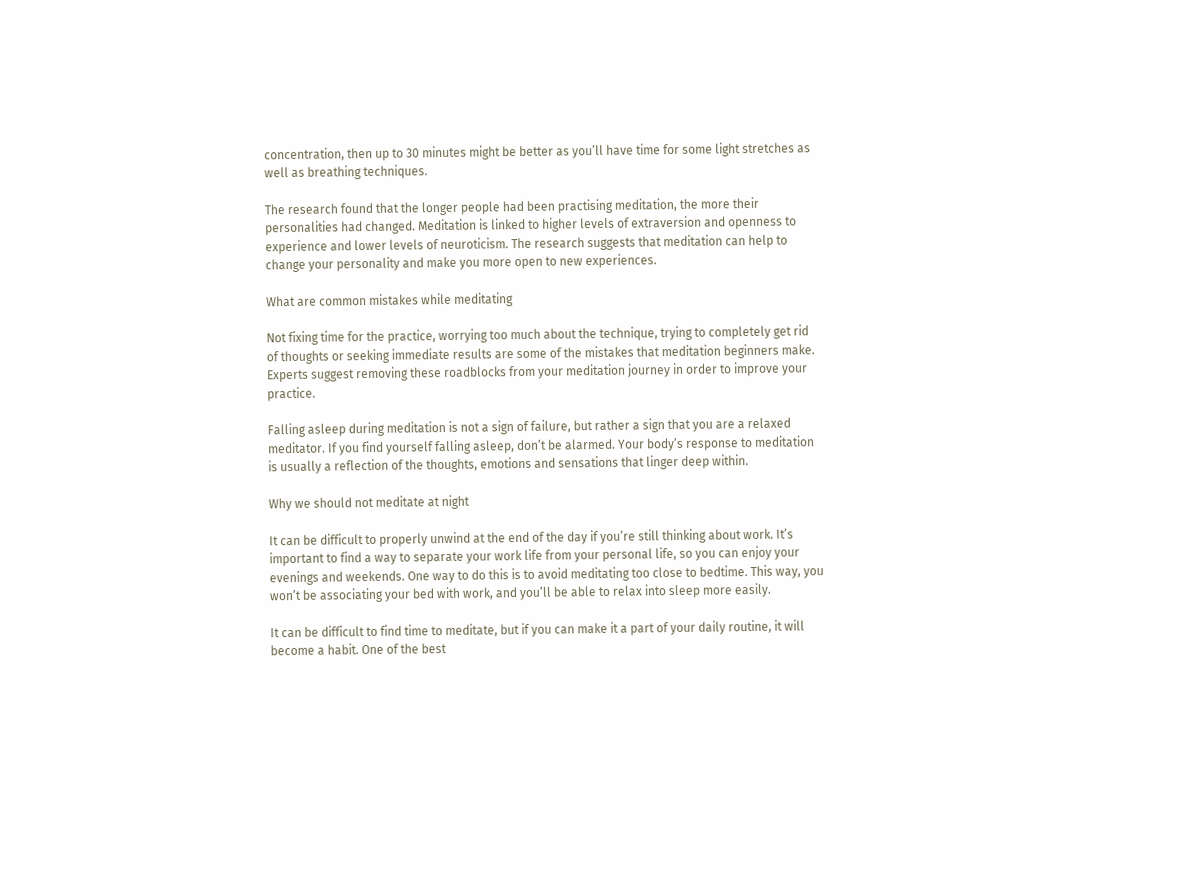concentration, then up to 30 minutes might be better as you’ll have time for some light stretches as well as breathing techniques.

The research found that the longer people had been practising meditation, the more their personalities had changed. Meditation is linked to higher levels of extraversion and openness to experience and lower levels of neuroticism. The research suggests that meditation can help to change your personality and make you more open to new experiences.

What are common mistakes while meditating

Not fixing time for the practice, worrying too much about the technique, trying to completely get rid of thoughts or seeking immediate results are some of the mistakes that meditation beginners make. Experts suggest removing these roadblocks from your meditation journey in order to improve your practice.

Falling asleep during meditation is not a sign of failure, but rather a sign that you are a relaxed meditator. If you find yourself falling asleep, don’t be alarmed. Your body’s response to meditation is usually a reflection of the thoughts, emotions and sensations that linger deep within.

Why we should not meditate at night

It can be difficult to properly unwind at the end of the day if you’re still thinking about work. It’s important to find a way to separate your work life from your personal life, so you can enjoy your evenings and weekends. One way to do this is to avoid meditating too close to bedtime. This way, you won’t be associating your bed with work, and you’ll be able to relax into sleep more easily.

It can be difficult to find time to meditate, but if you can make it a part of your daily routine, it will become a habit. One of the best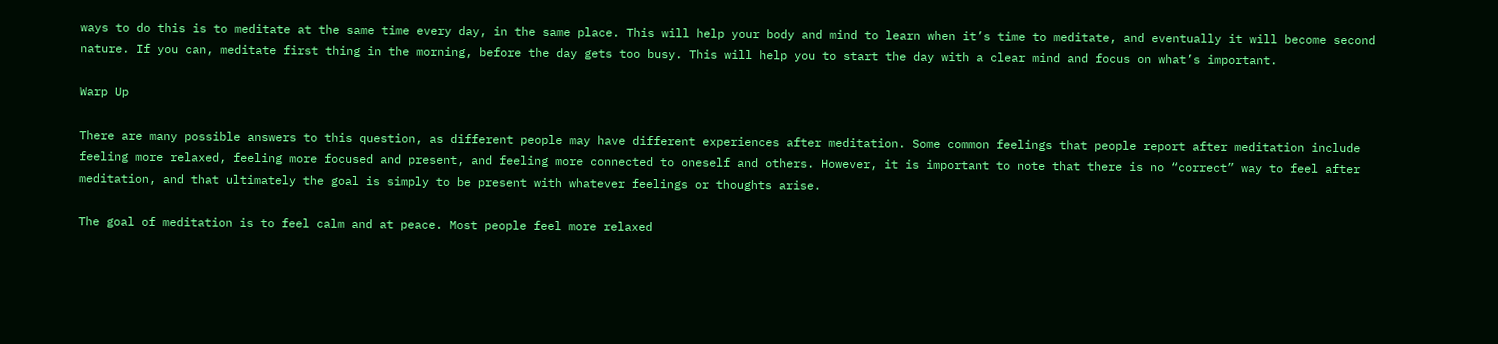ways to do this is to meditate at the same time every day, in the same place. This will help your body and mind to learn when it’s time to meditate, and eventually it will become second nature. If you can, meditate first thing in the morning, before the day gets too busy. This will help you to start the day with a clear mind and focus on what’s important.

Warp Up

There are many possible answers to this question, as different people may have different experiences after meditation. Some common feelings that people report after meditation include feeling more relaxed, feeling more focused and present, and feeling more connected to oneself and others. However, it is important to note that there is no “correct” way to feel after meditation, and that ultimately the goal is simply to be present with whatever feelings or thoughts arise.

The goal of meditation is to feel calm and at peace. Most people feel more relaxed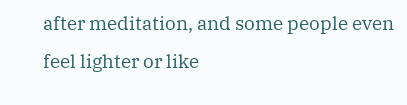after meditation, and some people even feel lighter or like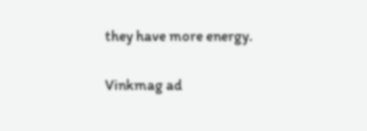they have more energy.

Vinkmag ad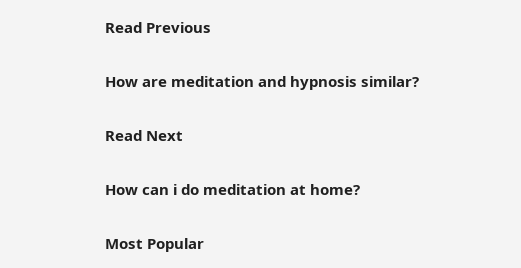Read Previous

How are meditation and hypnosis similar?

Read Next

How can i do meditation at home?

Most Popular